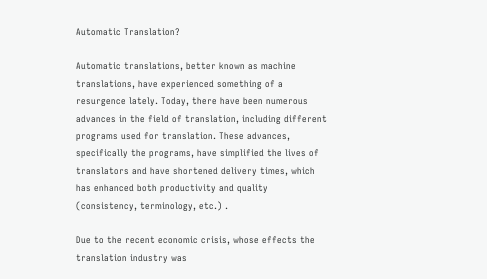Automatic Translation?

Automatic translations, better known as machine translations, have experienced something of a resurgence lately. Today, there have been numerous advances in the field of translation, including different programs used for translation. These advances, specifically the programs, have simplified the lives of translators and have shortened delivery times, which has enhanced both productivity and quality (consistency, terminology, etc.) .

Due to the recent economic crisis, whose effects the translation industry was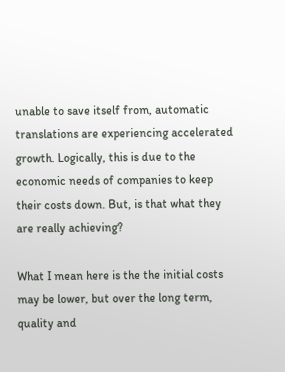unable to save itself from, automatic translations are experiencing accelerated growth. Logically, this is due to the economic needs of companies to keep their costs down. But, is that what they are really achieving?

What I mean here is the the initial costs may be lower, but over the long term, quality and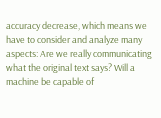accuracy decrease, which means we have to consider and analyze many aspects: Are we really communicating what the original text says? Will a machine be capable of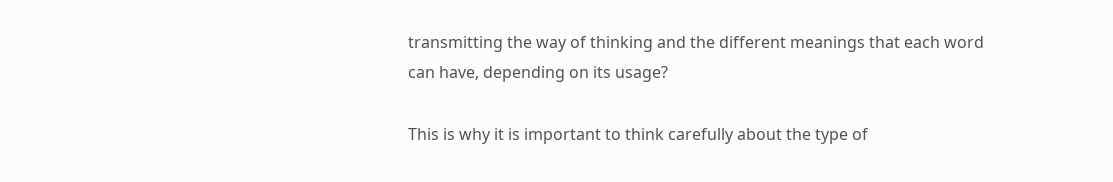transmitting the way of thinking and the different meanings that each word can have, depending on its usage?

This is why it is important to think carefully about the type of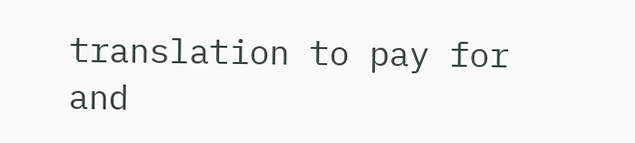translation to pay for and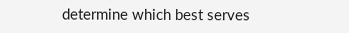determine which best serves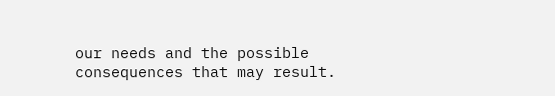our needs and the possible consequences that may result.